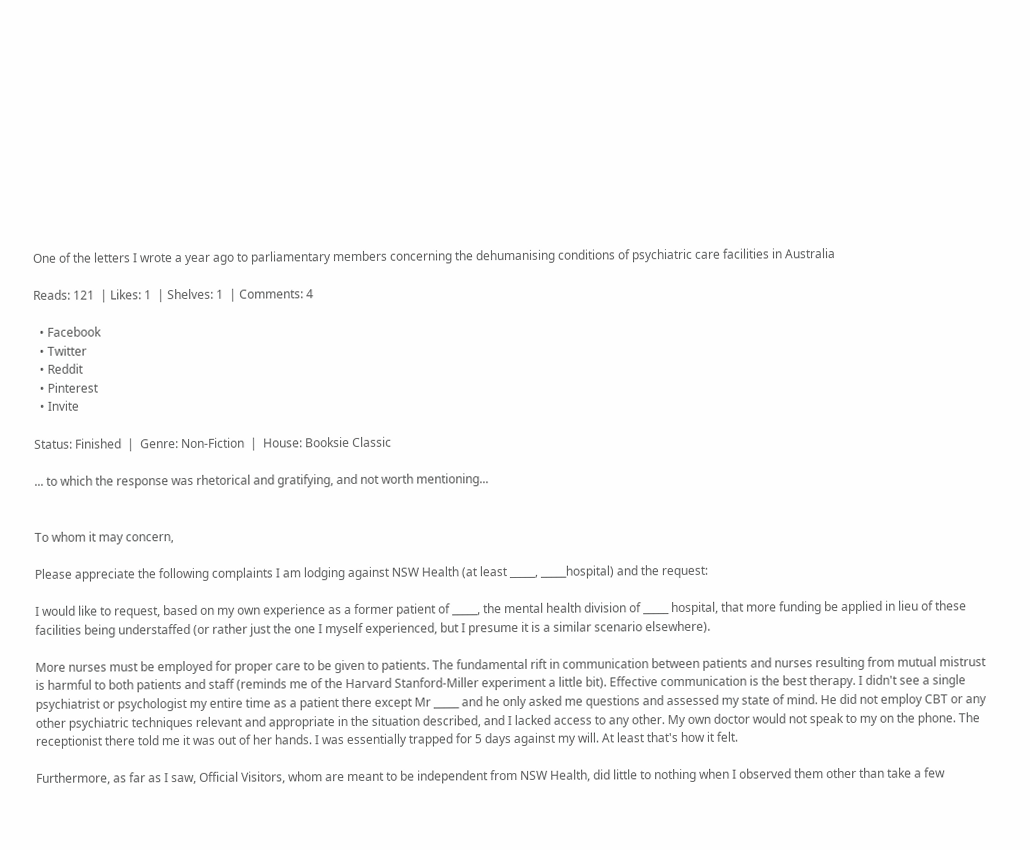One of the letters I wrote a year ago to parliamentary members concerning the dehumanising conditions of psychiatric care facilities in Australia

Reads: 121  | Likes: 1  | Shelves: 1  | Comments: 4

  • Facebook
  • Twitter
  • Reddit
  • Pinterest
  • Invite

Status: Finished  |  Genre: Non-Fiction  |  House: Booksie Classic

... to which the response was rhetorical and gratifying, and not worth mentioning...


To whom it may concern,

Please appreciate the following complaints I am lodging against NSW Health (at least _____, _____hospital) and the request:

I would like to request, based on my own experience as a former patient of _____, the mental health division of _____ hospital, that more funding be applied in lieu of these facilities being understaffed (or rather just the one I myself experienced, but I presume it is a similar scenario elsewhere).

More nurses must be employed for proper care to be given to patients. The fundamental rift in communication between patients and nurses resulting from mutual mistrust is harmful to both patients and staff (reminds me of the Harvard Stanford-Miller experiment a little bit). Effective communication is the best therapy. I didn't see a single psychiatrist or psychologist my entire time as a patient there except Mr _____ and he only asked me questions and assessed my state of mind. He did not employ CBT or any other psychiatric techniques relevant and appropriate in the situation described, and I lacked access to any other. My own doctor would not speak to my on the phone. The receptionist there told me it was out of her hands. I was essentially trapped for 5 days against my will. At least that's how it felt.

Furthermore, as far as I saw, Official Visitors, whom are meant to be independent from NSW Health, did little to nothing when I observed them other than take a few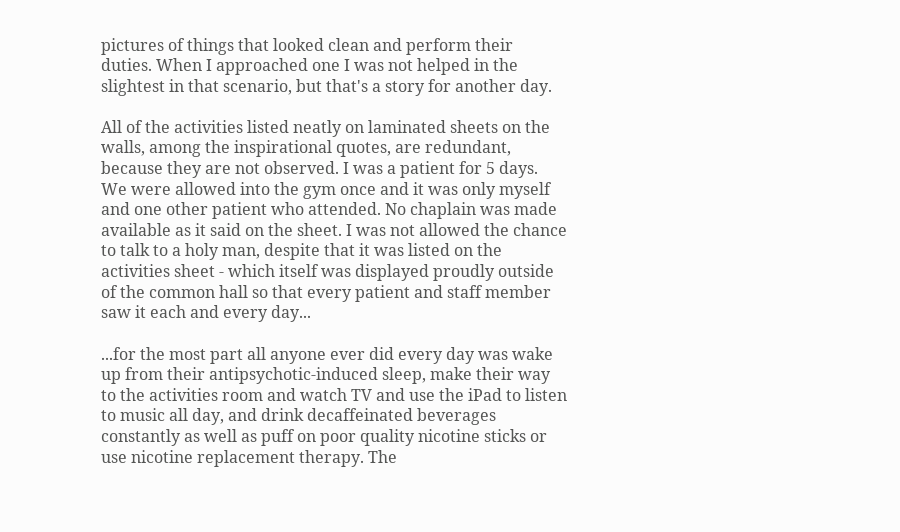pictures of things that looked clean and perform their duties. When I approached one I was not helped in the slightest in that scenario, but that's a story for another day.

All of the activities listed neatly on laminated sheets on the walls, among the inspirational quotes, are redundant, because they are not observed. I was a patient for 5 days. We were allowed into the gym once and it was only myself and one other patient who attended. No chaplain was made available as it said on the sheet. I was not allowed the chance to talk to a holy man, despite that it was listed on the activities sheet - which itself was displayed proudly outside of the common hall so that every patient and staff member saw it each and every day...

...for the most part all anyone ever did every day was wake up from their antipsychotic-induced sleep, make their way to the activities room and watch TV and use the iPad to listen to music all day, and drink decaffeinated beverages constantly as well as puff on poor quality nicotine sticks or use nicotine replacement therapy. The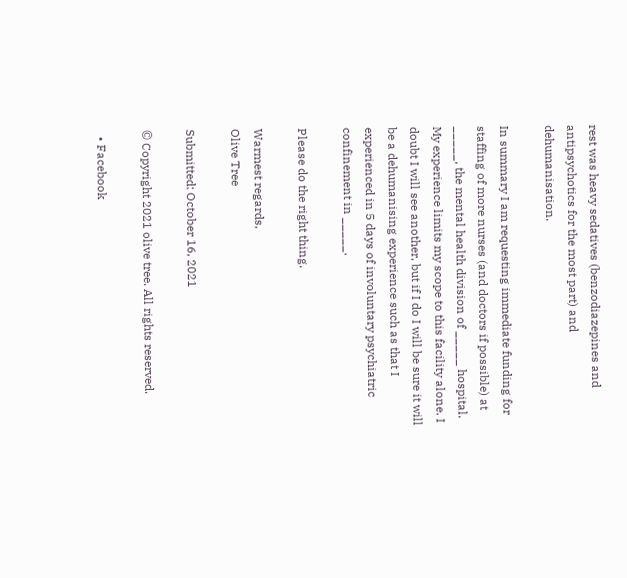rest was heavy sedatives (benzodiazepines and antipsychotics for the most part) and dehumanisation.

In summary I am requesting immediate funding for staffing of more nurses (and doctors if possible) at _____, the mental health division of _____ hospital. My experience limits my scope to this facility alone. I doubt I will see another, but if I do I will be sure it will be a dehumanising experience such as that I experienced in 5 days of involuntary psychiatric confinement in _____.

Please do the right thing.

Warmest regards,
Olive Tree

Submitted: October 16, 2021

© Copyright 2021 olive tree. All rights reserved.

  • Facebook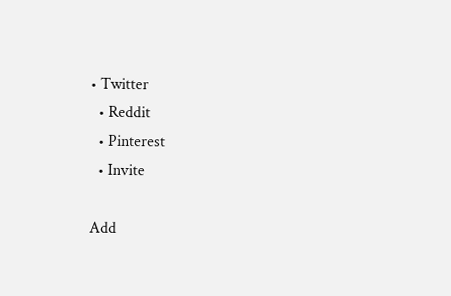• Twitter
  • Reddit
  • Pinterest
  • Invite

Add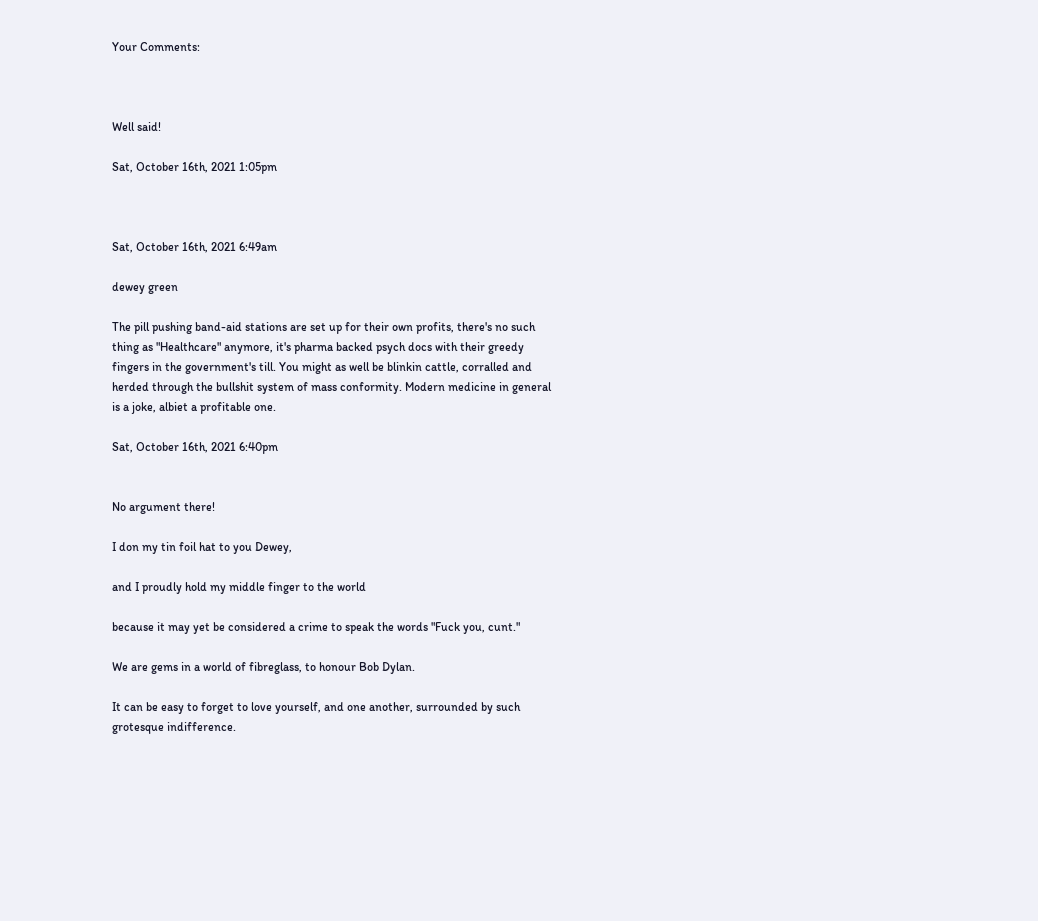Your Comments:



Well said!

Sat, October 16th, 2021 1:05pm



Sat, October 16th, 2021 6:49am

dewey green

The pill pushing band-aid stations are set up for their own profits, there's no such thing as "Healthcare" anymore, it's pharma backed psych docs with their greedy fingers in the government's till. You might as well be blinkin cattle, corralled and herded through the bullshit system of mass conformity. Modern medicine in general is a joke, albiet a profitable one.

Sat, October 16th, 2021 6:40pm


No argument there!

I don my tin foil hat to you Dewey,

and I proudly hold my middle finger to the world

because it may yet be considered a crime to speak the words "Fuck you, cunt."

We are gems in a world of fibreglass, to honour Bob Dylan.

It can be easy to forget to love yourself, and one another, surrounded by such grotesque indifference.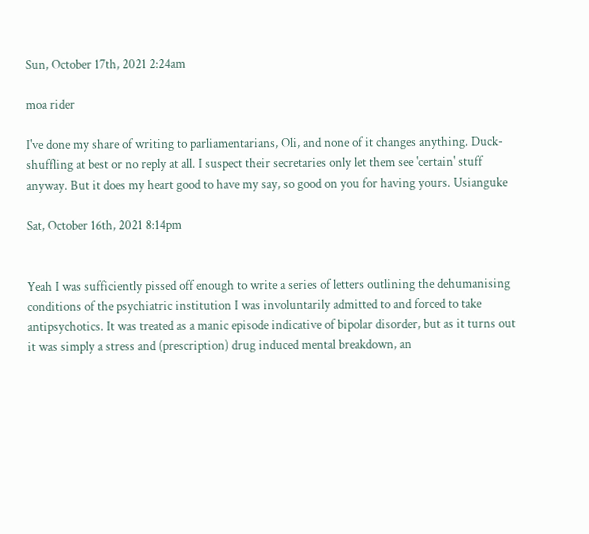Sun, October 17th, 2021 2:24am

moa rider

I've done my share of writing to parliamentarians, Oli, and none of it changes anything. Duck-shuffling at best or no reply at all. I suspect their secretaries only let them see 'certain' stuff anyway. But it does my heart good to have my say, so good on you for having yours. Usianguke

Sat, October 16th, 2021 8:14pm


Yeah I was sufficiently pissed off enough to write a series of letters outlining the dehumanising conditions of the psychiatric institution I was involuntarily admitted to and forced to take antipsychotics. It was treated as a manic episode indicative of bipolar disorder, but as it turns out it was simply a stress and (prescription) drug induced mental breakdown, an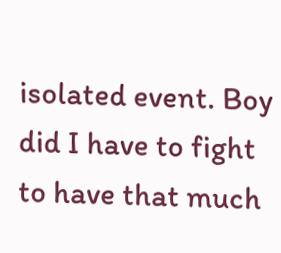isolated event. Boy did I have to fight to have that much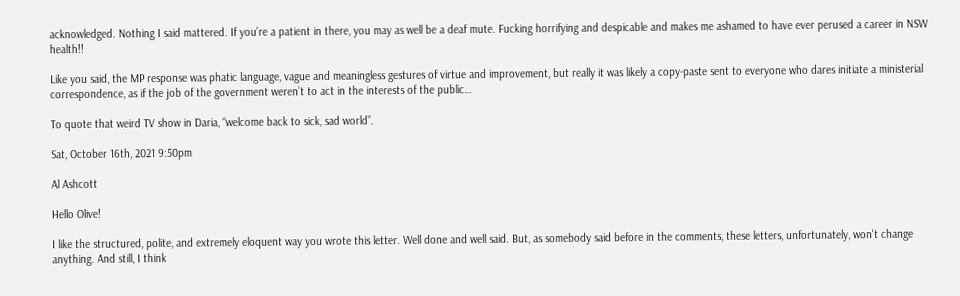acknowledged. Nothing I said mattered. If you’re a patient in there, you may as well be a deaf mute. Fucking horrifying and despicable and makes me ashamed to have ever perused a career in NSW health!!

Like you said, the MP response was phatic language, vague and meaningless gestures of virtue and improvement, but really it was likely a copy-paste sent to everyone who dares initiate a ministerial correspondence, as if the job of the government weren’t to act in the interests of the public…

To quote that weird TV show in Daria, “welcome back to sick, sad world”.

Sat, October 16th, 2021 9:50pm

Al Ashcott

Hello Olive!

I like the structured, polite, and extremely eloquent way you wrote this letter. Well done and well said. But, as somebody said before in the comments, these letters, unfortunately, won't change anything. And still, I think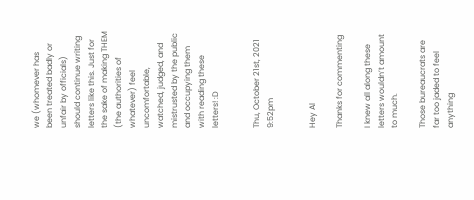we (whomever has been treated badly or unfair by officials) should continue writing letters like this. Just for the sake of making THEM (the authorities of whatever) feel uncomfortable, watched, judged, and mistrusted by the public and occupying them with reading these letters! :D


Thu, October 21st, 2021 9:52pm


Hey Al

Thanks for commenting

I knew all along these letters wouldn’t amount to much.

Those bureaucrats are far too jaded to feel anything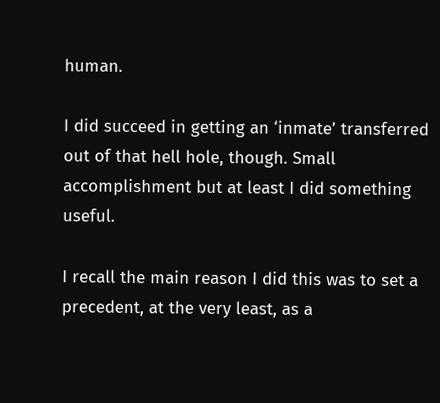human.

I did succeed in getting an ‘inmate’ transferred out of that hell hole, though. Small accomplishment but at least I did something useful.

I recall the main reason I did this was to set a precedent, at the very least, as a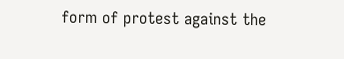form of protest against the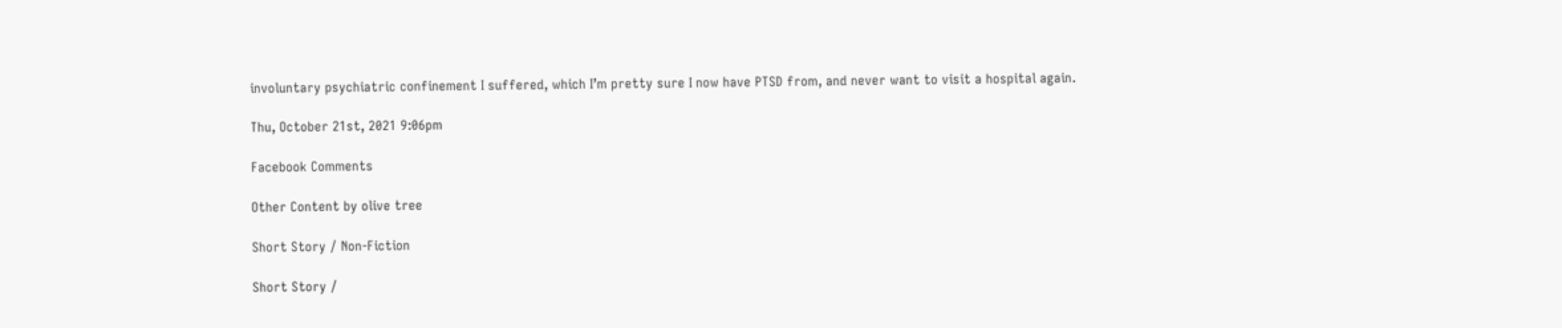involuntary psychiatric confinement I suffered, which I’m pretty sure I now have PTSD from, and never want to visit a hospital again.

Thu, October 21st, 2021 9:06pm

Facebook Comments

Other Content by olive tree

Short Story / Non-Fiction

Short Story /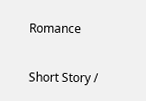Romance

Short Story /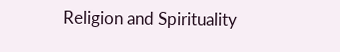Religion and Spirituality